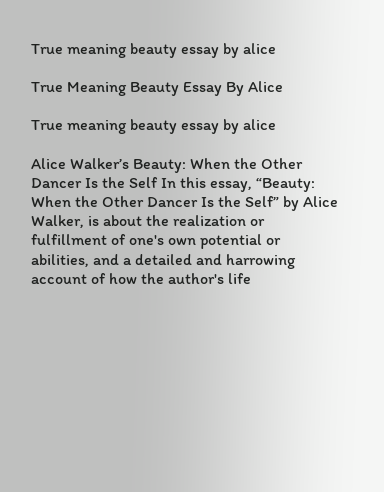True meaning beauty essay by alice

True Meaning Beauty Essay By Alice

True meaning beauty essay by alice

Alice Walker’s Beauty: When the Other Dancer Is the Self In this essay, “Beauty: When the Other Dancer Is the Self” by Alice Walker, is about the realization or fulfillment of one's own potential or abilities, and a detailed and harrowing account of how the author's life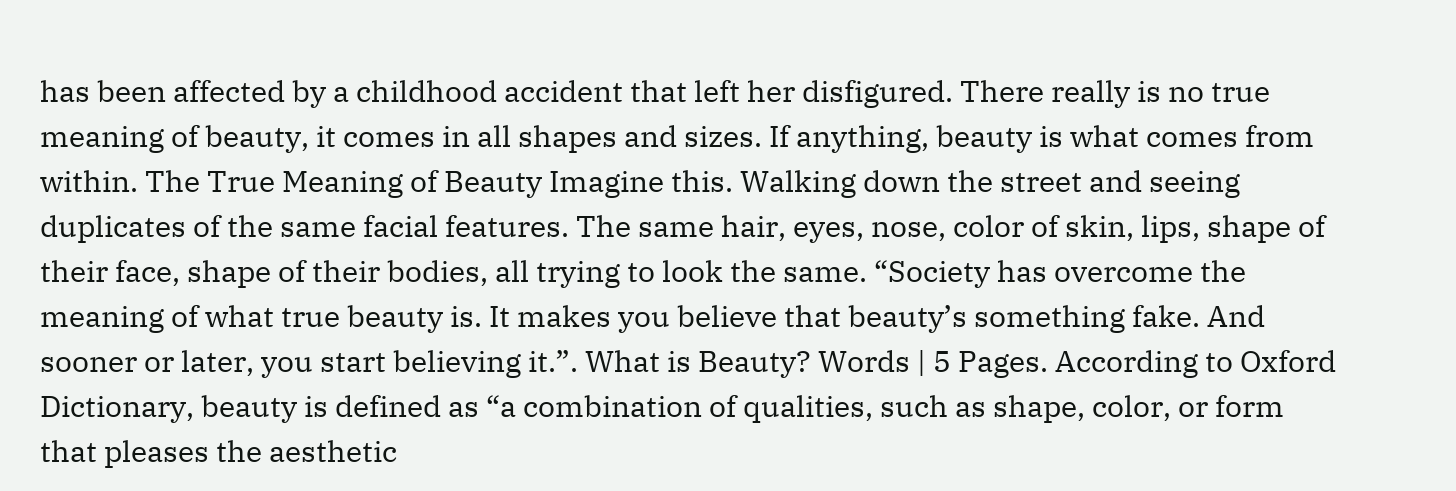has been affected by a childhood accident that left her disfigured. There really is no true meaning of beauty, it comes in all shapes and sizes. If anything, beauty is what comes from within. The True Meaning of Beauty Imagine this. Walking down the street and seeing duplicates of the same facial features. The same hair, eyes, nose, color of skin, lips, shape of their face, shape of their bodies, all trying to look the same. “Society has overcome the meaning of what true beauty is. It makes you believe that beauty’s something fake. And sooner or later, you start believing it.”. What is Beauty? Words | 5 Pages. According to Oxford Dictionary, beauty is defined as “a combination of qualities, such as shape, color, or form that pleases the aesthetic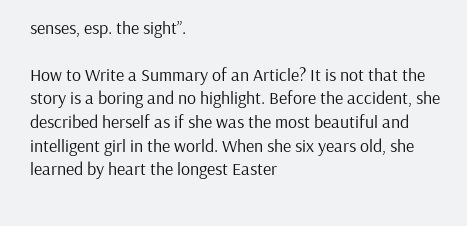senses, esp. the sight”.

How to Write a Summary of an Article? It is not that the story is a boring and no highlight. Before the accident, she described herself as if she was the most beautiful and intelligent girl in the world. When she six years old, she learned by heart the longest Easter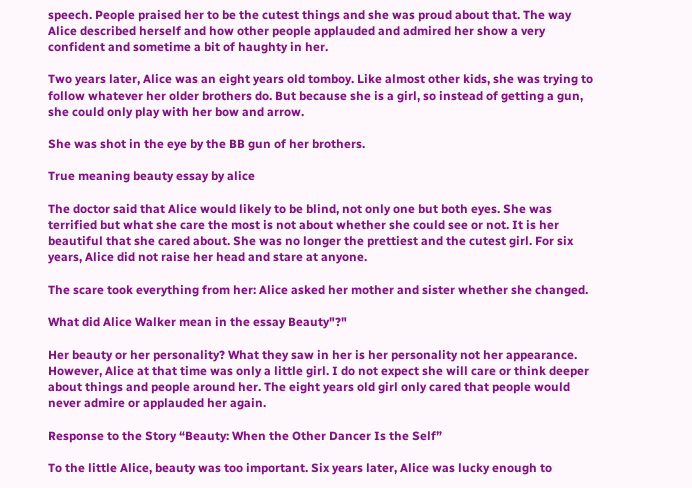speech. People praised her to be the cutest things and she was proud about that. The way Alice described herself and how other people applauded and admired her show a very confident and sometime a bit of haughty in her.

Two years later, Alice was an eight years old tomboy. Like almost other kids, she was trying to follow whatever her older brothers do. But because she is a girl, so instead of getting a gun, she could only play with her bow and arrow.

She was shot in the eye by the BB gun of her brothers.

True meaning beauty essay by alice

The doctor said that Alice would likely to be blind, not only one but both eyes. She was terrified but what she care the most is not about whether she could see or not. It is her beautiful that she cared about. She was no longer the prettiest and the cutest girl. For six years, Alice did not raise her head and stare at anyone.

The scare took everything from her: Alice asked her mother and sister whether she changed.

What did Alice Walker mean in the essay Beauty"?"

Her beauty or her personality? What they saw in her is her personality not her appearance. However, Alice at that time was only a little girl. I do not expect she will care or think deeper about things and people around her. The eight years old girl only cared that people would never admire or applauded her again.

Response to the Story “Beauty: When the Other Dancer Is the Self”

To the little Alice, beauty was too important. Six years later, Alice was lucky enough to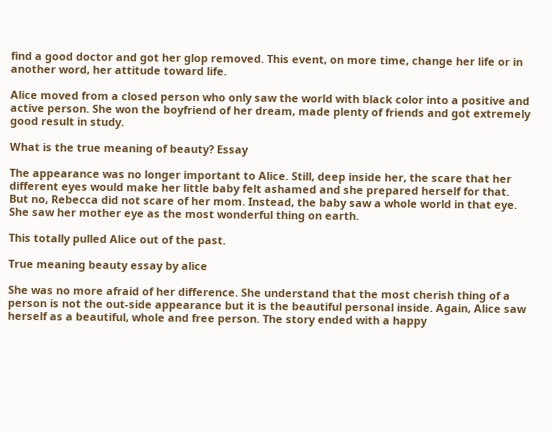find a good doctor and got her glop removed. This event, on more time, change her life or in another word, her attitude toward life.

Alice moved from a closed person who only saw the world with black color into a positive and active person. She won the boyfriend of her dream, made plenty of friends and got extremely good result in study.

What is the true meaning of beauty? Essay

The appearance was no longer important to Alice. Still, deep inside her, the scare that her different eyes would make her little baby felt ashamed and she prepared herself for that. But no, Rebecca did not scare of her mom. Instead, the baby saw a whole world in that eye. She saw her mother eye as the most wonderful thing on earth.

This totally pulled Alice out of the past.

True meaning beauty essay by alice

She was no more afraid of her difference. She understand that the most cherish thing of a person is not the out-side appearance but it is the beautiful personal inside. Again, Alice saw herself as a beautiful, whole and free person. The story ended with a happy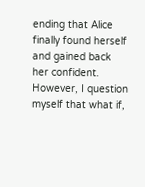ending that Alice finally found herself and gained back her confident. However, I question myself that what if,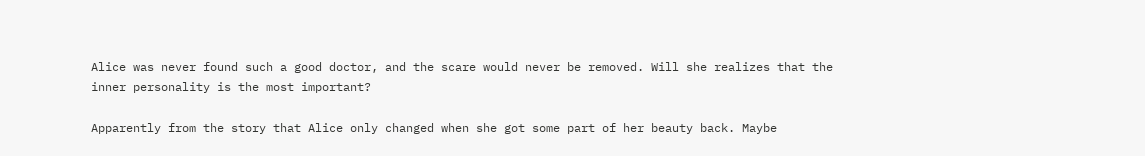Alice was never found such a good doctor, and the scare would never be removed. Will she realizes that the inner personality is the most important?

Apparently from the story that Alice only changed when she got some part of her beauty back. Maybe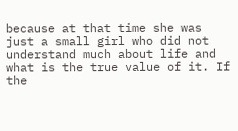because at that time she was just a small girl who did not understand much about life and what is the true value of it. If the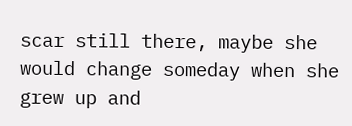scar still there, maybe she would change someday when she grew up and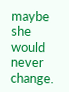maybe she would never change.